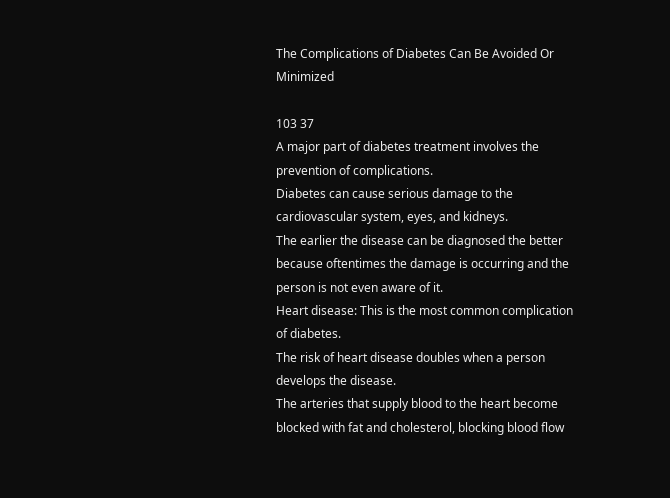The Complications of Diabetes Can Be Avoided Or Minimized

103 37
A major part of diabetes treatment involves the prevention of complications.
Diabetes can cause serious damage to the cardiovascular system, eyes, and kidneys.
The earlier the disease can be diagnosed the better because oftentimes the damage is occurring and the person is not even aware of it.
Heart disease: This is the most common complication of diabetes.
The risk of heart disease doubles when a person develops the disease.
The arteries that supply blood to the heart become blocked with fat and cholesterol, blocking blood flow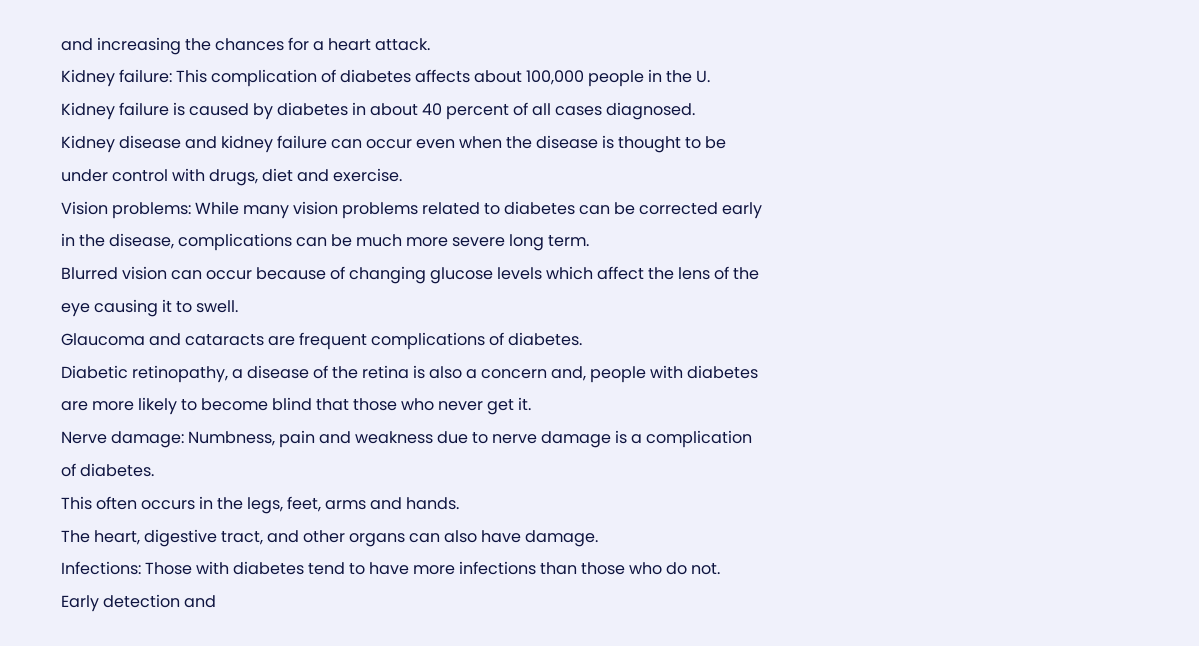and increasing the chances for a heart attack.
Kidney failure: This complication of diabetes affects about 100,000 people in the U.
Kidney failure is caused by diabetes in about 40 percent of all cases diagnosed.
Kidney disease and kidney failure can occur even when the disease is thought to be under control with drugs, diet and exercise.
Vision problems: While many vision problems related to diabetes can be corrected early in the disease, complications can be much more severe long term.
Blurred vision can occur because of changing glucose levels which affect the lens of the eye causing it to swell.
Glaucoma and cataracts are frequent complications of diabetes.
Diabetic retinopathy, a disease of the retina is also a concern and, people with diabetes are more likely to become blind that those who never get it.
Nerve damage: Numbness, pain and weakness due to nerve damage is a complication of diabetes.
This often occurs in the legs, feet, arms and hands.
The heart, digestive tract, and other organs can also have damage.
Infections: Those with diabetes tend to have more infections than those who do not.
Early detection and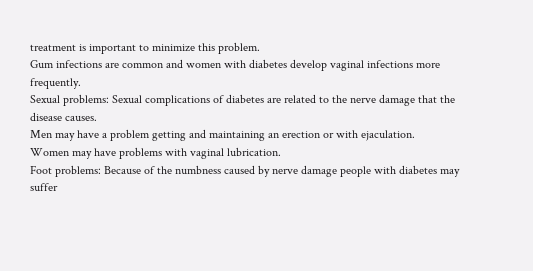treatment is important to minimize this problem.
Gum infections are common and women with diabetes develop vaginal infections more frequently.
Sexual problems: Sexual complications of diabetes are related to the nerve damage that the disease causes.
Men may have a problem getting and maintaining an erection or with ejaculation.
Women may have problems with vaginal lubrication.
Foot problems: Because of the numbness caused by nerve damage people with diabetes may suffer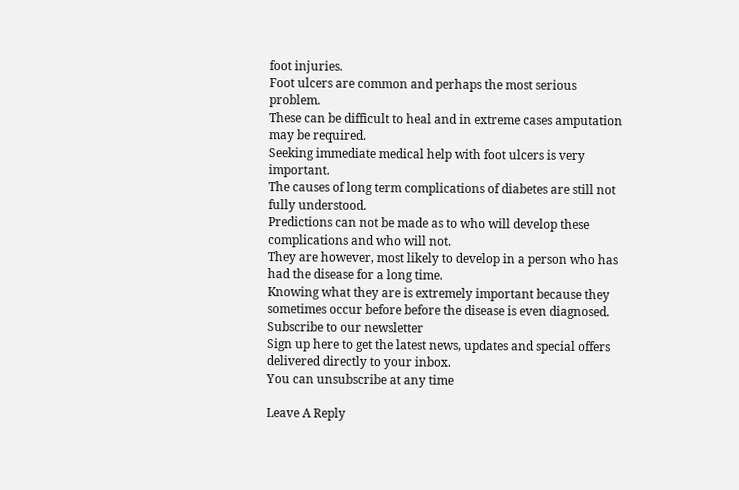foot injuries.
Foot ulcers are common and perhaps the most serious problem.
These can be difficult to heal and in extreme cases amputation may be required.
Seeking immediate medical help with foot ulcers is very important.
The causes of long term complications of diabetes are still not fully understood.
Predictions can not be made as to who will develop these complications and who will not.
They are however, most likely to develop in a person who has had the disease for a long time.
Knowing what they are is extremely important because they sometimes occur before before the disease is even diagnosed.
Subscribe to our newsletter
Sign up here to get the latest news, updates and special offers delivered directly to your inbox.
You can unsubscribe at any time

Leave A Reply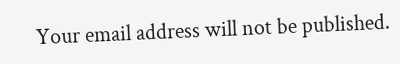Your email address will not be published.